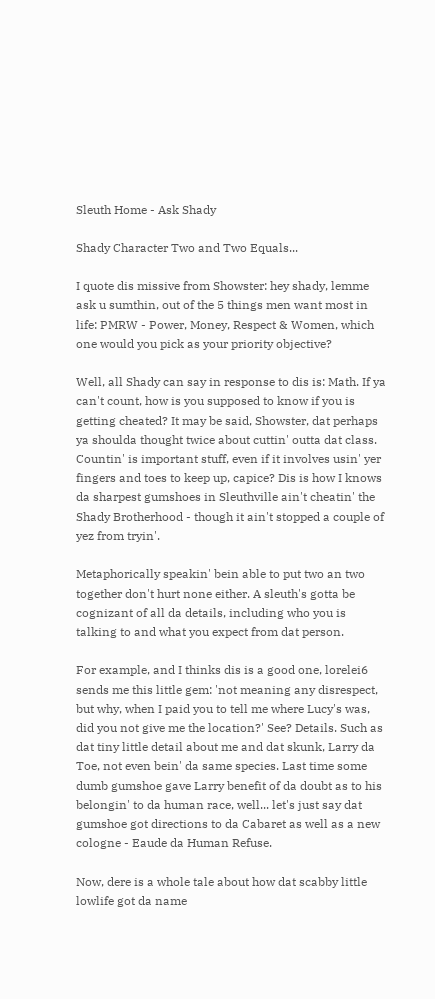Sleuth Home - Ask Shady

Shady Character Two and Two Equals...

I quote dis missive from Showster: hey shady, lemme ask u sumthin, out of the 5 things men want most in life: PMRW - Power, Money, Respect & Women, which one would you pick as your priority objective?

Well, all Shady can say in response to dis is: Math. If ya can't count, how is you supposed to know if you is getting cheated? It may be said, Showster, dat perhaps ya shoulda thought twice about cuttin' outta dat class. Countin' is important stuff, even if it involves usin' yer fingers and toes to keep up, capice? Dis is how I knows da sharpest gumshoes in Sleuthville ain't cheatin' the Shady Brotherhood - though it ain't stopped a couple of yez from tryin'.

Metaphorically speakin' bein able to put two an two together don't hurt none either. A sleuth's gotta be cognizant of all da details, including who you is talking to and what you expect from dat person.

For example, and I thinks dis is a good one, lorelei6 sends me this little gem: 'not meaning any disrespect, but why, when I paid you to tell me where Lucy's was, did you not give me the location?' See? Details. Such as dat tiny little detail about me and dat skunk, Larry da Toe, not even bein' da same species. Last time some dumb gumshoe gave Larry benefit of da doubt as to his belongin' to da human race, well... let's just say dat gumshoe got directions to da Cabaret as well as a new cologne - Eaude da Human Refuse.

Now, dere is a whole tale about how dat scabby little lowlife got da name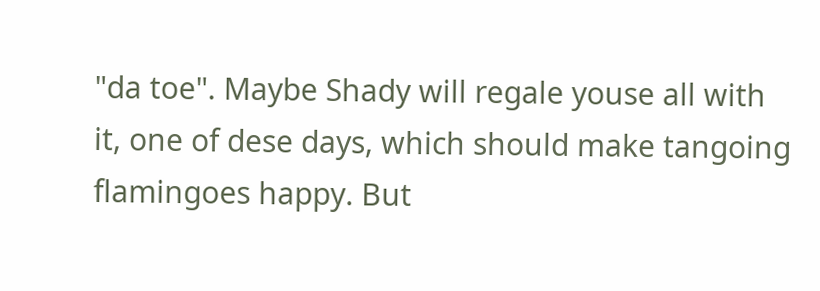"da toe". Maybe Shady will regale youse all with it, one of dese days, which should make tangoing flamingoes happy. But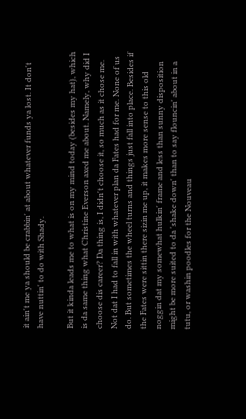it ain't me ya should be crabbin' at about whatever funds ya lost. It don't have nuttin' to do with Shady.

But it kinda leads me to what is on my mind today (besides my hat), which is da same thing what Christine Everson axed me about. Namely, why did I choose dis career? Da thing is, I didn't choose it, so much as it chose me. Not dat I had to fall in with whatever plan da Fates had for me. None of us do. But sometimes the wheel turns and things just fall into place. Besides if the Fates were sittin there sizin me up, it makes more sense to this old noggin dat my somewhat hulkin' frame and less than sunny disposition might be more suited to da 'shake down' than to say flouncin' about in a tutu, or washin poodles for the Nouveau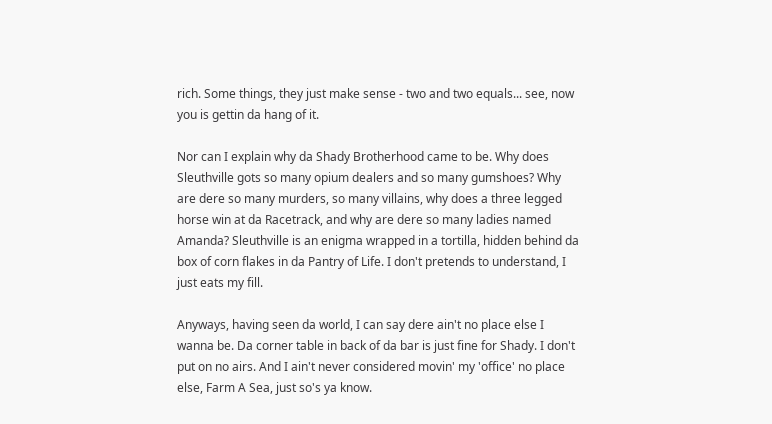rich. Some things, they just make sense - two and two equals... see, now you is gettin da hang of it.

Nor can I explain why da Shady Brotherhood came to be. Why does Sleuthville gots so many opium dealers and so many gumshoes? Why are dere so many murders, so many villains, why does a three legged horse win at da Racetrack, and why are dere so many ladies named Amanda? Sleuthville is an enigma wrapped in a tortilla, hidden behind da box of corn flakes in da Pantry of Life. I don't pretends to understand, I just eats my fill.

Anyways, having seen da world, I can say dere ain't no place else I wanna be. Da corner table in back of da bar is just fine for Shady. I don't put on no airs. And I ain't never considered movin' my 'office' no place else, Farm A Sea, just so's ya know.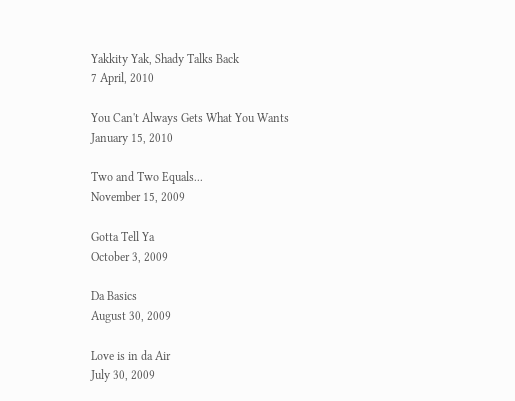Yakkity Yak, Shady Talks Back
7 April, 2010

You Can't Always Gets What You Wants
January 15, 2010

Two and Two Equals...
November 15, 2009

Gotta Tell Ya
October 3, 2009

Da Basics
August 30, 2009

Love is in da Air
July 30, 2009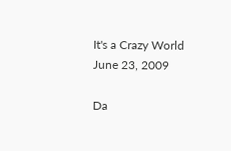It's a Crazy World
June 23, 2009

Da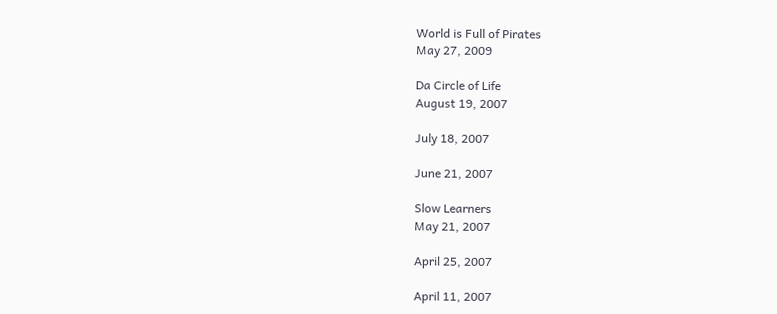World is Full of Pirates
May 27, 2009

Da Circle of Life
August 19, 2007

July 18, 2007

June 21, 2007

Slow Learners
May 21, 2007

April 25, 2007

April 11, 2007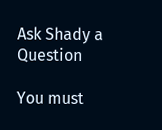Ask Shady a Question

You must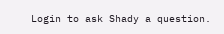Login to ask Shady a question.